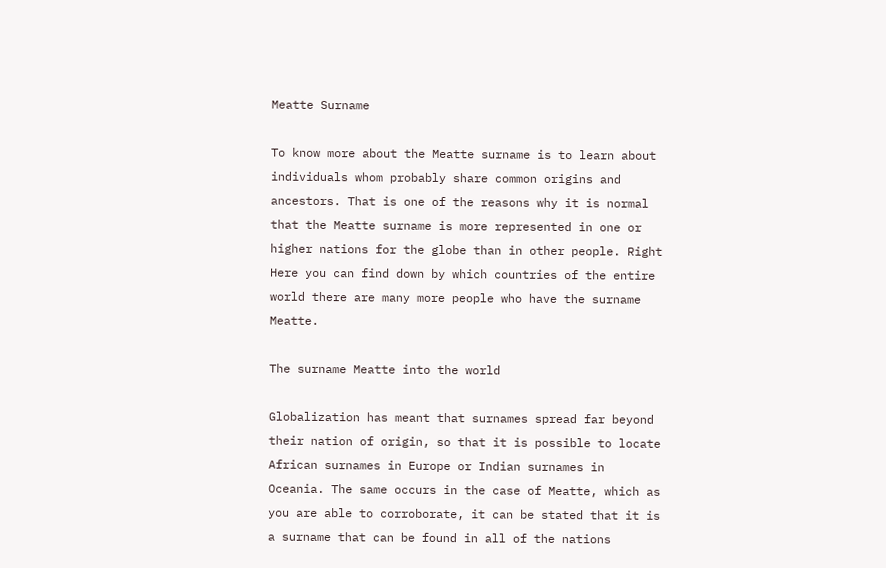Meatte Surname

To know more about the Meatte surname is to learn about individuals whom probably share common origins and ancestors. That is one of the reasons why it is normal that the Meatte surname is more represented in one or higher nations for the globe than in other people. Right Here you can find down by which countries of the entire world there are many more people who have the surname Meatte.

The surname Meatte into the world

Globalization has meant that surnames spread far beyond their nation of origin, so that it is possible to locate African surnames in Europe or Indian surnames in Oceania. The same occurs in the case of Meatte, which as you are able to corroborate, it can be stated that it is a surname that can be found in all of the nations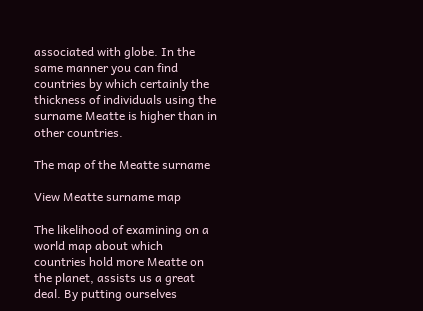associated with globe. In the same manner you can find countries by which certainly the thickness of individuals using the surname Meatte is higher than in other countries.

The map of the Meatte surname

View Meatte surname map

The likelihood of examining on a world map about which countries hold more Meatte on the planet, assists us a great deal. By putting ourselves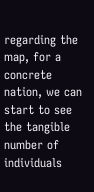regarding the map, for a concrete nation, we can start to see the tangible number of individuals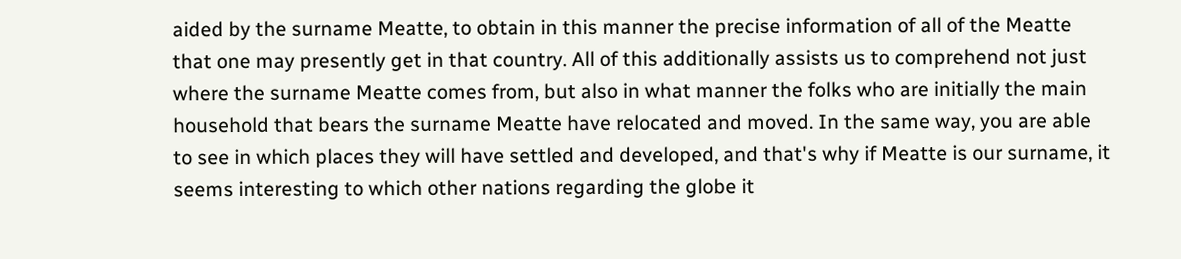aided by the surname Meatte, to obtain in this manner the precise information of all of the Meatte that one may presently get in that country. All of this additionally assists us to comprehend not just where the surname Meatte comes from, but also in what manner the folks who are initially the main household that bears the surname Meatte have relocated and moved. In the same way, you are able to see in which places they will have settled and developed, and that's why if Meatte is our surname, it seems interesting to which other nations regarding the globe it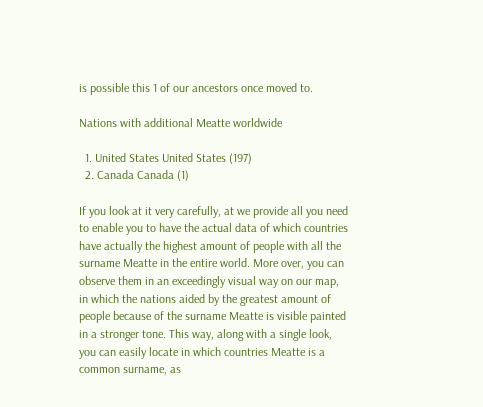is possible this 1 of our ancestors once moved to.

Nations with additional Meatte worldwide

  1. United States United States (197)
  2. Canada Canada (1)

If you look at it very carefully, at we provide all you need to enable you to have the actual data of which countries have actually the highest amount of people with all the surname Meatte in the entire world. More over, you can observe them in an exceedingly visual way on our map, in which the nations aided by the greatest amount of people because of the surname Meatte is visible painted in a stronger tone. This way, along with a single look, you can easily locate in which countries Meatte is a common surname, as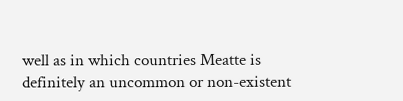well as in which countries Meatte is definitely an uncommon or non-existent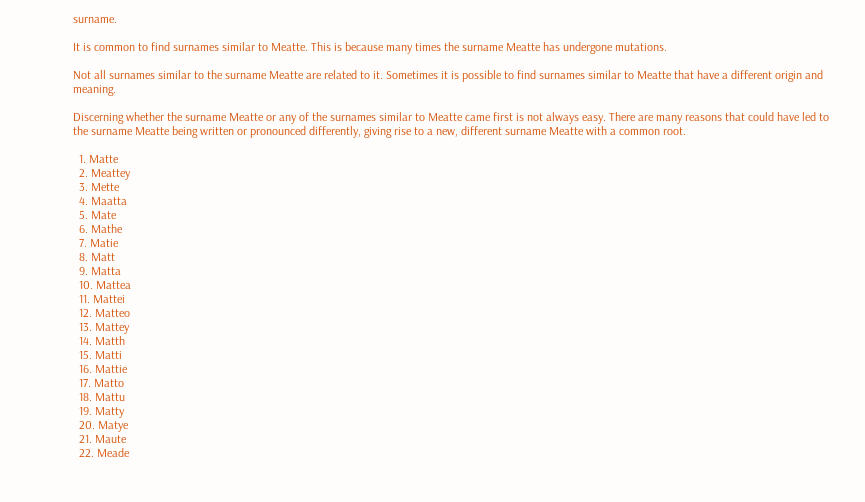surname.

It is common to find surnames similar to Meatte. This is because many times the surname Meatte has undergone mutations.

Not all surnames similar to the surname Meatte are related to it. Sometimes it is possible to find surnames similar to Meatte that have a different origin and meaning.

Discerning whether the surname Meatte or any of the surnames similar to Meatte came first is not always easy. There are many reasons that could have led to the surname Meatte being written or pronounced differently, giving rise to a new, different surname Meatte with a common root.

  1. Matte
  2. Meattey
  3. Mette
  4. Maatta
  5. Mate
  6. Mathe
  7. Matie
  8. Matt
  9. Matta
  10. Mattea
  11. Mattei
  12. Matteo
  13. Mattey
  14. Matth
  15. Matti
  16. Mattie
  17. Matto
  18. Mattu
  19. Matty
  20. Matye
  21. Maute
  22. Meade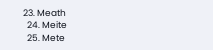23. Meath
  24. Meite
  25. Mete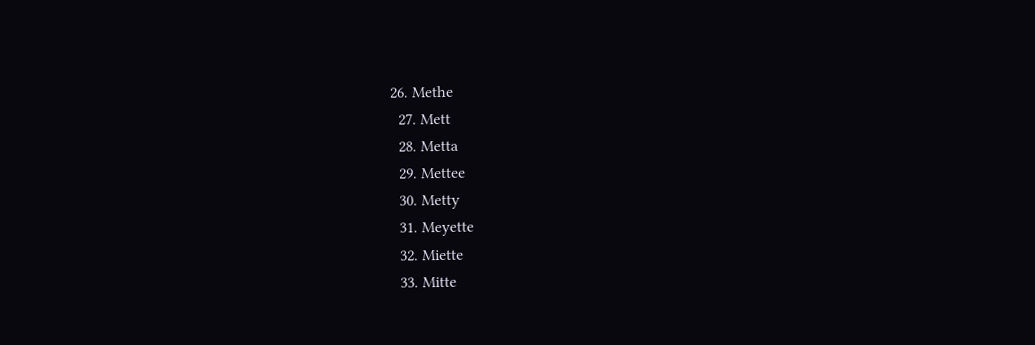26. Methe
  27. Mett
  28. Metta
  29. Mettee
  30. Metty
  31. Meyette
  32. Miette
  33. Mitte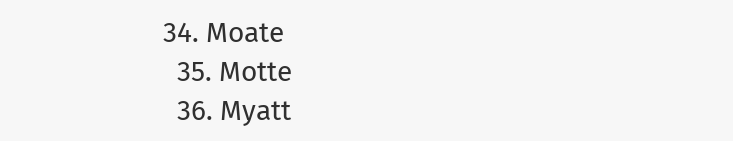34. Moate
  35. Motte
  36. Myatt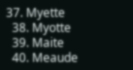37. Myette
  38. Myotte
  39. Maite
  40. Meaude